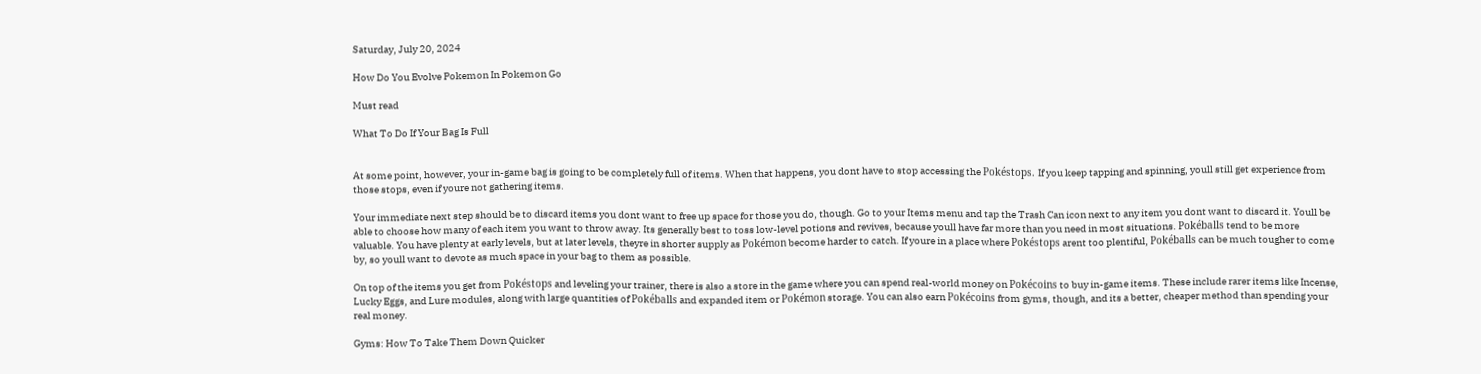Saturday, July 20, 2024

How Do You Evolve Pokemon In Pokemon Go

Must read

What To Do If Your Bag Is Full


At some point, however, your in-game bag is going to be completely full of items. When that happens, you dont have to stop accessing the Pokéstops. If you keep tapping and spinning, youll still get experience from those stops, even if youre not gathering items.

Your immediate next step should be to discard items you dont want to free up space for those you do, though. Go to your Items menu and tap the Trash Can icon next to any item you dont want to discard it. Youll be able to choose how many of each item you want to throw away. Its generally best to toss low-level potions and revives, because youll have far more than you need in most situations. Pokéballs tend to be more valuable. You have plenty at early levels, but at later levels, theyre in shorter supply as Pokémon become harder to catch. If youre in a place where Pokéstops arent too plentiful, Pokéballs can be much tougher to come by, so youll want to devote as much space in your bag to them as possible.

On top of the items you get from Pokéstops and leveling your trainer, there is also a store in the game where you can spend real-world money on Pokécoins to buy in-game items. These include rarer items like Incense, Lucky Eggs, and Lure modules, along with large quantities of Pokéballs and expanded item or Pokémon storage. You can also earn Pokécoins from gyms, though, and its a better, cheaper method than spending your real money.

Gyms: How To Take Them Down Quicker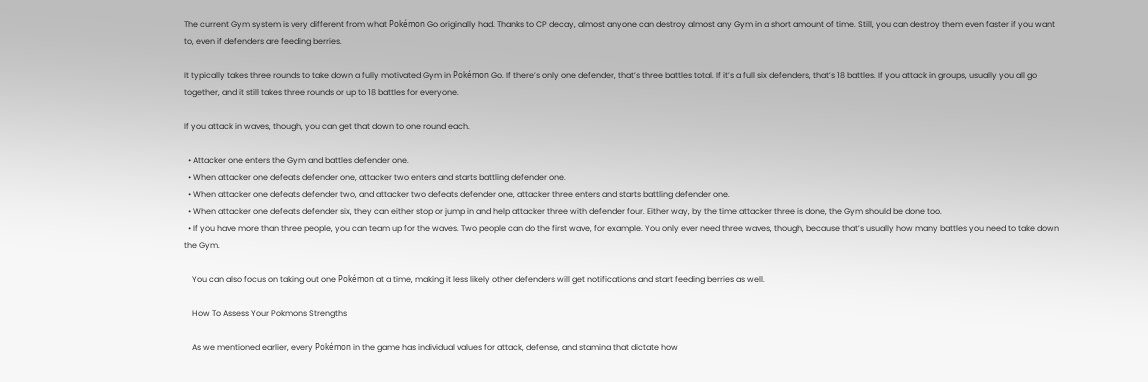The current Gym system is very different from what Pokémon Go originally had. Thanks to CP decay, almost anyone can destroy almost any Gym in a short amount of time. Still, you can destroy them even faster if you want to, even if defenders are feeding berries.

It typically takes three rounds to take down a fully motivated Gym in Pokémon Go. If there’s only one defender, that’s three battles total. If it’s a full six defenders, that’s 18 battles. If you attack in groups, usually you all go together, and it still takes three rounds or up to 18 battles for everyone.

If you attack in waves, though, you can get that down to one round each.

  • Attacker one enters the Gym and battles defender one.
  • When attacker one defeats defender one, attacker two enters and starts battling defender one.
  • When attacker one defeats defender two, and attacker two defeats defender one, attacker three enters and starts battling defender one.
  • When attacker one defeats defender six, they can either stop or jump in and help attacker three with defender four. Either way, by the time attacker three is done, the Gym should be done too.
  • If you have more than three people, you can team up for the waves. Two people can do the first wave, for example. You only ever need three waves, though, because that’s usually how many battles you need to take down the Gym.

    You can also focus on taking out one Pokémon at a time, making it less likely other defenders will get notifications and start feeding berries as well.

    How To Assess Your Pokmons Strengths

    As we mentioned earlier, every Pokémon in the game has individual values for attack, defense, and stamina that dictate how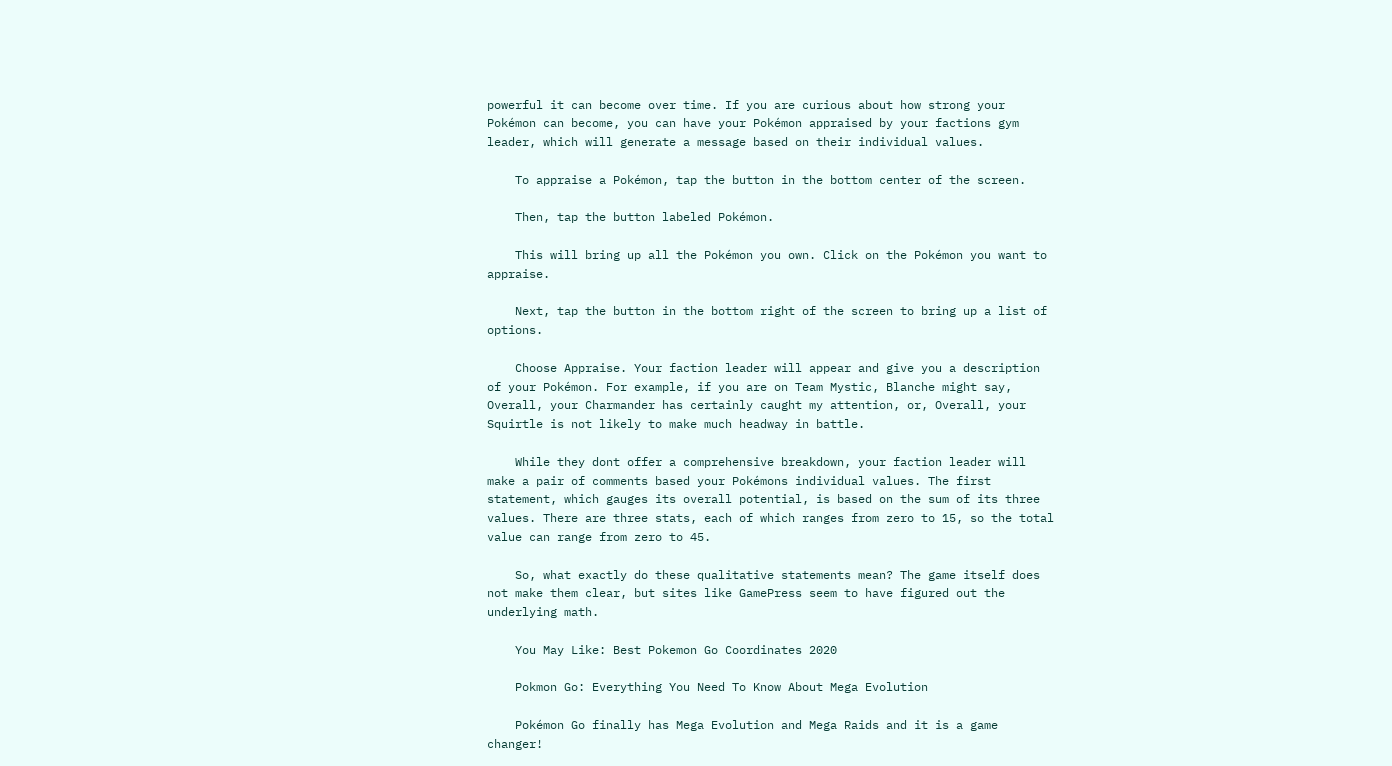powerful it can become over time. If you are curious about how strong your Pokémon can become, you can have your Pokémon appraised by your factions gym leader, which will generate a message based on their individual values.

    To appraise a Pokémon, tap the button in the bottom center of the screen.

    Then, tap the button labeled Pokémon.

    This will bring up all the Pokémon you own. Click on the Pokémon you want to appraise.

    Next, tap the button in the bottom right of the screen to bring up a list of options.

    Choose Appraise. Your faction leader will appear and give you a description of your Pokémon. For example, if you are on Team Mystic, Blanche might say, Overall, your Charmander has certainly caught my attention, or, Overall, your Squirtle is not likely to make much headway in battle.

    While they dont offer a comprehensive breakdown, your faction leader will make a pair of comments based your Pokémons individual values. The first statement, which gauges its overall potential, is based on the sum of its three values. There are three stats, each of which ranges from zero to 15, so the total value can range from zero to 45.

    So, what exactly do these qualitative statements mean? The game itself does not make them clear, but sites like GamePress seem to have figured out the underlying math.

    You May Like: Best Pokemon Go Coordinates 2020

    Pokmon Go: Everything You Need To Know About Mega Evolution

    Pokémon Go finally has Mega Evolution and Mega Raids and it is a game changer!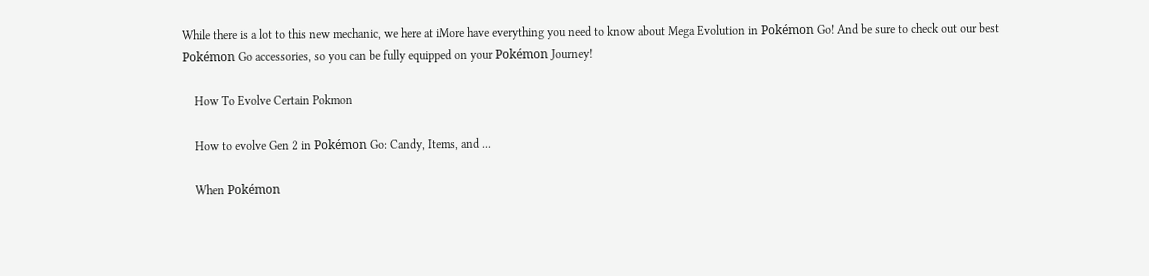While there is a lot to this new mechanic, we here at iMore have everything you need to know about Mega Evolution in Pokémon Go! And be sure to check out our best Pokémon Go accessories, so you can be fully equipped on your Pokémon Journey!

    How To Evolve Certain Pokmon

    How to evolve Gen 2 in Pokémon Go: Candy, Items, and ...

    When Pokémon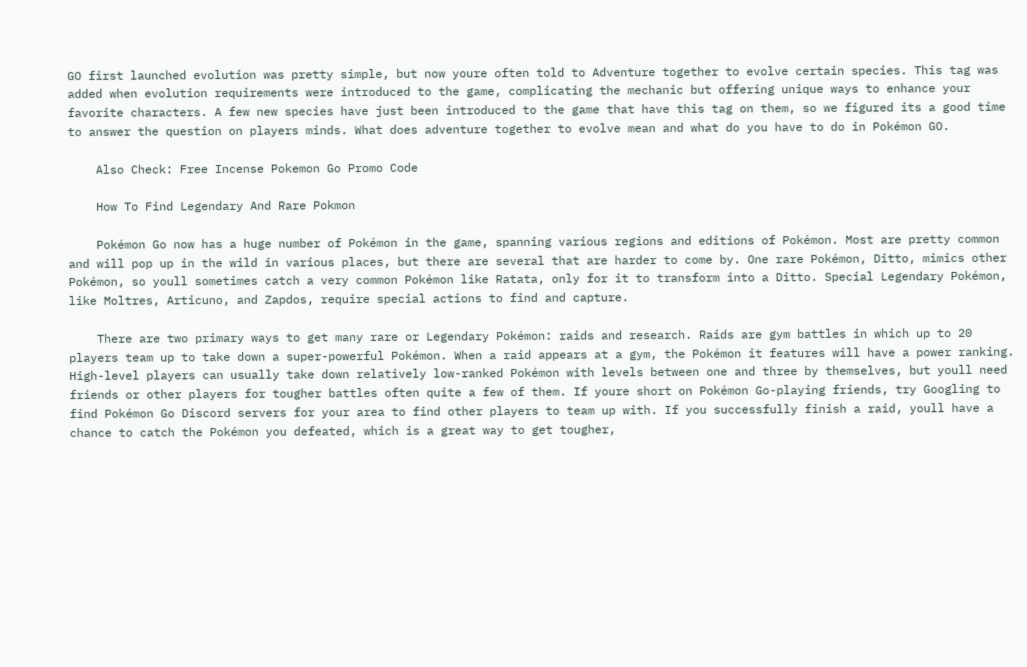GO first launched evolution was pretty simple, but now youre often told to Adventure together to evolve certain species. This tag was added when evolution requirements were introduced to the game, complicating the mechanic but offering unique ways to enhance your favorite characters. A few new species have just been introduced to the game that have this tag on them, so we figured its a good time to answer the question on players minds. What does adventure together to evolve mean and what do you have to do in Pokémon GO.

    Also Check: Free Incense Pokemon Go Promo Code

    How To Find Legendary And Rare Pokmon

    Pokémon Go now has a huge number of Pokémon in the game, spanning various regions and editions of Pokémon. Most are pretty common and will pop up in the wild in various places, but there are several that are harder to come by. One rare Pokémon, Ditto, mimics other Pokémon, so youll sometimes catch a very common Pokémon like Ratata, only for it to transform into a Ditto. Special Legendary Pokémon, like Moltres, Articuno, and Zapdos, require special actions to find and capture.

    There are two primary ways to get many rare or Legendary Pokémon: raids and research. Raids are gym battles in which up to 20 players team up to take down a super-powerful Pokémon. When a raid appears at a gym, the Pokémon it features will have a power ranking. High-level players can usually take down relatively low-ranked Pokémon with levels between one and three by themselves, but youll need friends or other players for tougher battles often quite a few of them. If youre short on Pokémon Go-playing friends, try Googling to find Pokémon Go Discord servers for your area to find other players to team up with. If you successfully finish a raid, youll have a chance to catch the Pokémon you defeated, which is a great way to get tougher,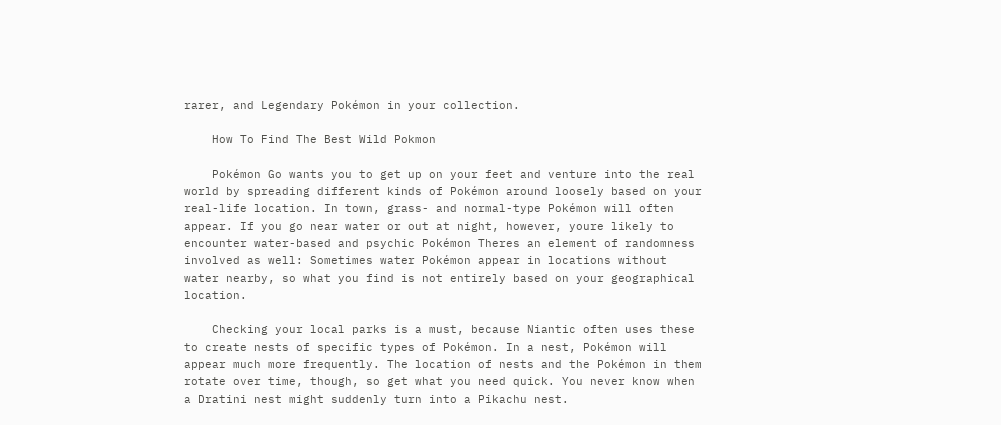rarer, and Legendary Pokémon in your collection.

    How To Find The Best Wild Pokmon

    Pokémon Go wants you to get up on your feet and venture into the real world by spreading different kinds of Pokémon around loosely based on your real-life location. In town, grass- and normal-type Pokémon will often appear. If you go near water or out at night, however, youre likely to encounter water-based and psychic Pokémon Theres an element of randomness involved as well: Sometimes water Pokémon appear in locations without water nearby, so what you find is not entirely based on your geographical location.

    Checking your local parks is a must, because Niantic often uses these to create nests of specific types of Pokémon. In a nest, Pokémon will appear much more frequently. The location of nests and the Pokémon in them rotate over time, though, so get what you need quick. You never know when a Dratini nest might suddenly turn into a Pikachu nest.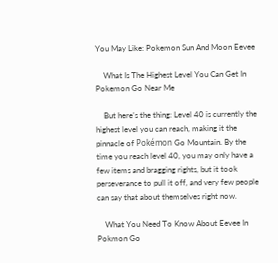You May Like: Pokemon Sun And Moon Eevee

    What Is The Highest Level You Can Get In Pokemon Go Near Me

    But here’s the thing: Level 40 is currently the highest level you can reach, making it the pinnacle of Pokémon Go Mountain. By the time you reach level 40, you may only have a few items and bragging rights, but it took perseverance to pull it off, and very few people can say that about themselves right now.

    What You Need To Know About Eevee In Pokmon Go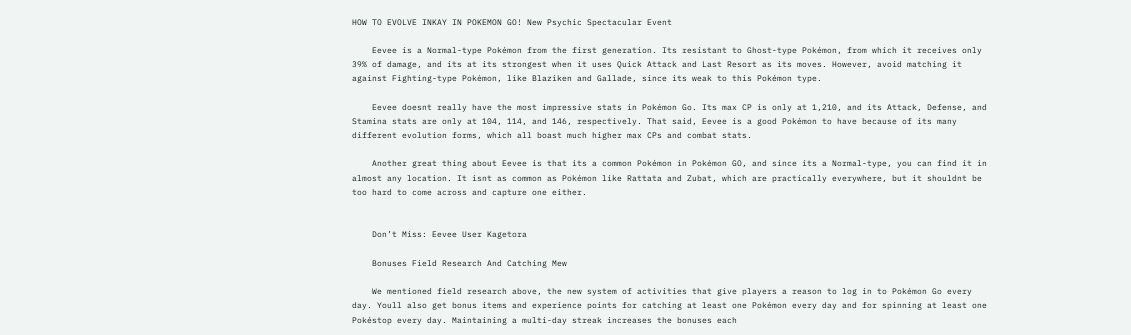HOW TO EVOLVE INKAY IN POKEMON GO! New Psychic Spectacular Event

    Eevee is a Normal-type Pokémon from the first generation. Its resistant to Ghost-type Pokémon, from which it receives only 39% of damage, and its at its strongest when it uses Quick Attack and Last Resort as its moves. However, avoid matching it against Fighting-type Pokémon, like Blaziken and Gallade, since its weak to this Pokémon type.

    Eevee doesnt really have the most impressive stats in Pokémon Go. Its max CP is only at 1,210, and its Attack, Defense, and Stamina stats are only at 104, 114, and 146, respectively. That said, Eevee is a good Pokémon to have because of its many different evolution forms, which all boast much higher max CPs and combat stats.

    Another great thing about Eevee is that its a common Pokémon in Pokémon GO, and since its a Normal-type, you can find it in almost any location. It isnt as common as Pokémon like Rattata and Zubat, which are practically everywhere, but it shouldnt be too hard to come across and capture one either.


    Don’t Miss: Eevee User Kagetora

    Bonuses Field Research And Catching Mew

    We mentioned field research above, the new system of activities that give players a reason to log in to Pokémon Go every day. Youll also get bonus items and experience points for catching at least one Pokémon every day and for spinning at least one Pokéstop every day. Maintaining a multi-day streak increases the bonuses each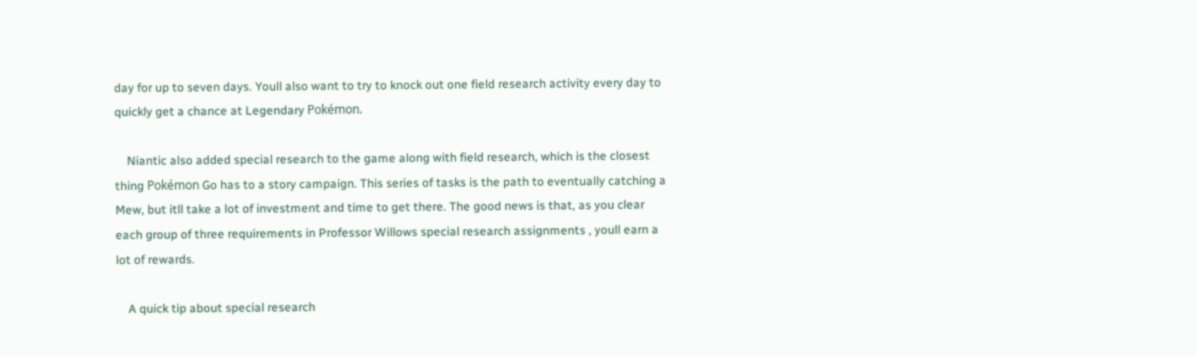day for up to seven days. Youll also want to try to knock out one field research activity every day to quickly get a chance at Legendary Pokémon.

    Niantic also added special research to the game along with field research, which is the closest thing Pokémon Go has to a story campaign. This series of tasks is the path to eventually catching a Mew, but itll take a lot of investment and time to get there. The good news is that, as you clear each group of three requirements in Professor Willows special research assignments , youll earn a lot of rewards.

    A quick tip about special research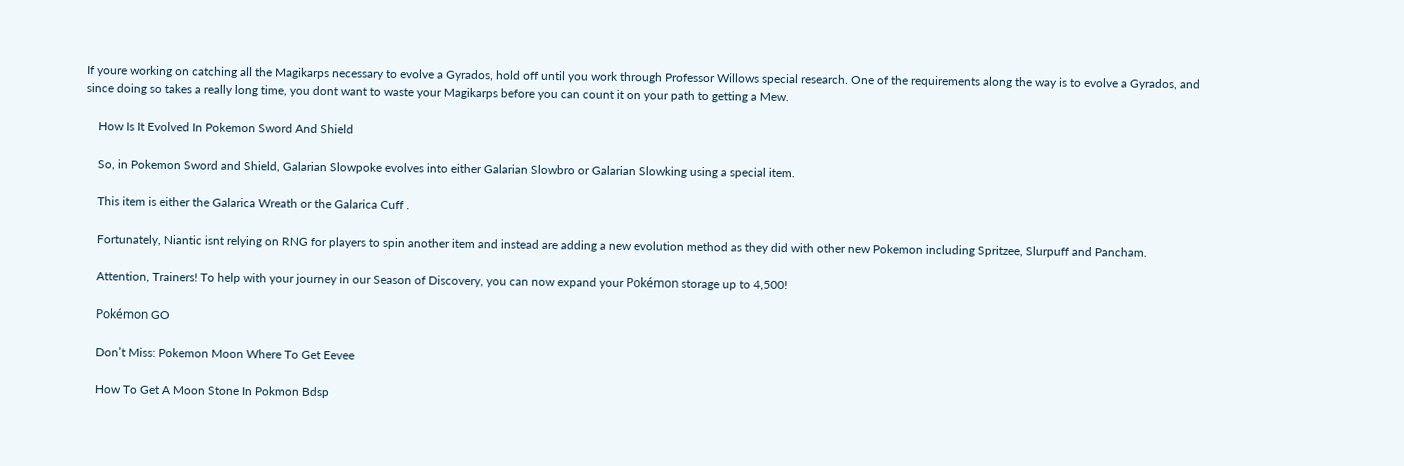If youre working on catching all the Magikarps necessary to evolve a Gyrados, hold off until you work through Professor Willows special research. One of the requirements along the way is to evolve a Gyrados, and since doing so takes a really long time, you dont want to waste your Magikarps before you can count it on your path to getting a Mew.

    How Is It Evolved In Pokemon Sword And Shield

    So, in Pokemon Sword and Shield, Galarian Slowpoke evolves into either Galarian Slowbro or Galarian Slowking using a special item.

    This item is either the Galarica Wreath or the Galarica Cuff .

    Fortunately, Niantic isnt relying on RNG for players to spin another item and instead are adding a new evolution method as they did with other new Pokemon including Spritzee, Slurpuff and Pancham.

    Attention, Trainers! To help with your journey in our Season of Discovery, you can now expand your Pokémon storage up to 4,500!

    Pokémon GO

    Don’t Miss: Pokemon Moon Where To Get Eevee

    How To Get A Moon Stone In Pokmon Bdsp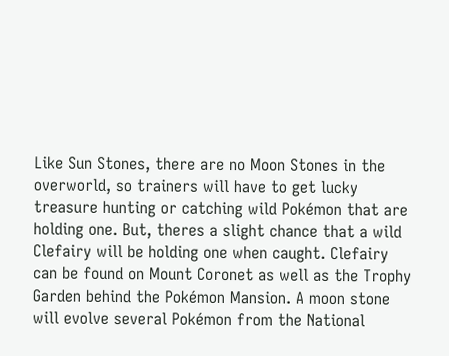Like Sun Stones, there are no Moon Stones in the overworld, so trainers will have to get lucky treasure hunting or catching wild Pokémon that are holding one. But, theres a slight chance that a wild Clefairy will be holding one when caught. Clefairy can be found on Mount Coronet as well as the Trophy Garden behind the Pokémon Mansion. A moon stone will evolve several Pokémon from the National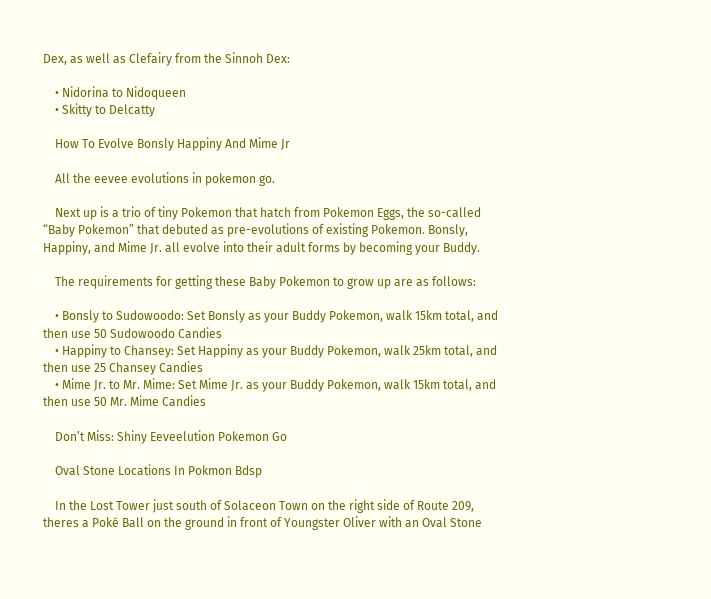Dex, as well as Clefairy from the Sinnoh Dex:

    • Nidorina to Nidoqueen
    • Skitty to Delcatty

    How To Evolve Bonsly Happiny And Mime Jr

    All the eevee evolutions in pokemon go.

    Next up is a trio of tiny Pokemon that hatch from Pokemon Eggs, the so-called “Baby Pokemon” that debuted as pre-evolutions of existing Pokemon. Bonsly, Happiny, and Mime Jr. all evolve into their adult forms by becoming your Buddy.

    The requirements for getting these Baby Pokemon to grow up are as follows:

    • Bonsly to Sudowoodo: Set Bonsly as your Buddy Pokemon, walk 15km total, and then use 50 Sudowoodo Candies
    • Happiny to Chansey: Set Happiny as your Buddy Pokemon, walk 25km total, and then use 25 Chansey Candies
    • Mime Jr. to Mr. Mime: Set Mime Jr. as your Buddy Pokemon, walk 15km total, and then use 50 Mr. Mime Candies

    Don’t Miss: Shiny Eeveelution Pokemon Go

    Oval Stone Locations In Pokmon Bdsp

    In the Lost Tower just south of Solaceon Town on the right side of Route 209, theres a Poké Ball on the ground in front of Youngster Oliver with an Oval Stone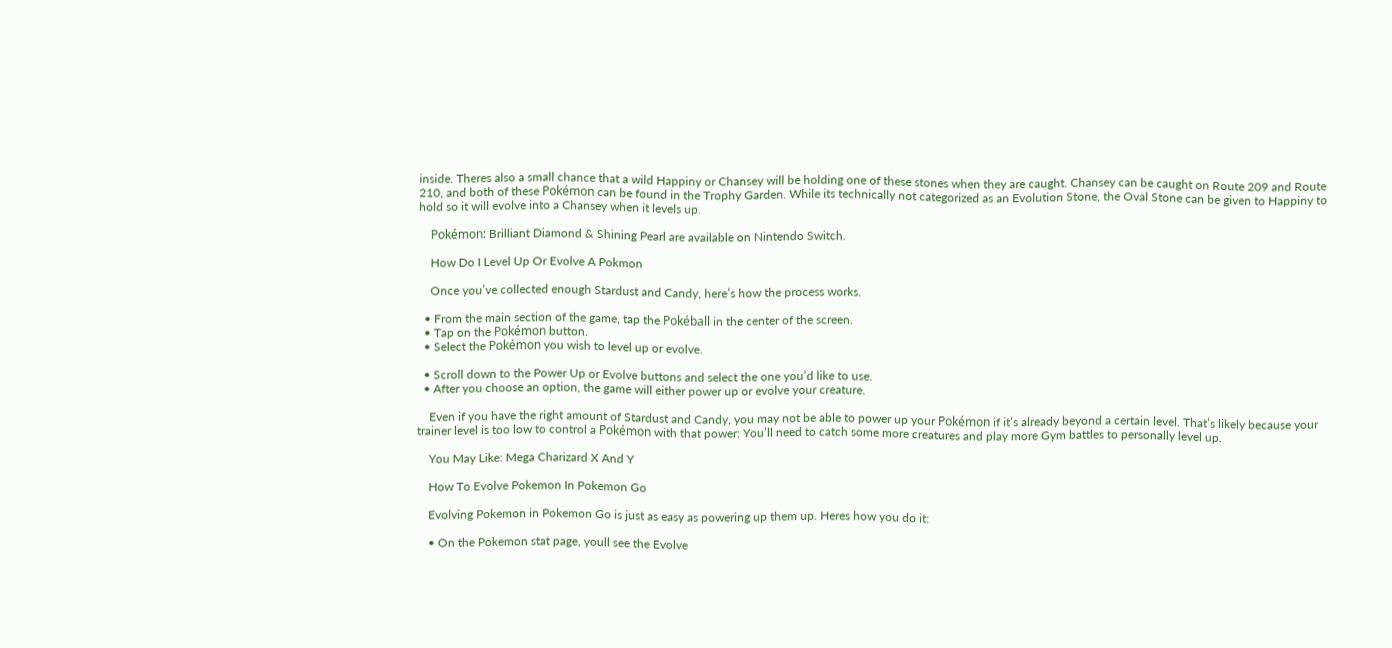inside. Theres also a small chance that a wild Happiny or Chansey will be holding one of these stones when they are caught. Chansey can be caught on Route 209 and Route 210, and both of these Pokémon can be found in the Trophy Garden. While its technically not categorized as an Evolution Stone, the Oval Stone can be given to Happiny to hold so it will evolve into a Chansey when it levels up.

    Pokémon: Brilliant Diamond & Shining Pearl are available on Nintendo Switch.

    How Do I Level Up Or Evolve A Pokmon

    Once you’ve collected enough Stardust and Candy, here’s how the process works.

  • From the main section of the game, tap the Pokéball in the center of the screen.
  • Tap on the Pokémon button.
  • Select the Pokémon you wish to level up or evolve.

  • Scroll down to the Power Up or Evolve buttons and select the one you’d like to use.
  • After you choose an option, the game will either power up or evolve your creature.

    Even if you have the right amount of Stardust and Candy, you may not be able to power up your Pokémon if it’s already beyond a certain level. That’s likely because your trainer level is too low to control a Pokémon with that power: You’ll need to catch some more creatures and play more Gym battles to personally level up.

    You May Like: Mega Charizard X And Y

    How To Evolve Pokemon In Pokemon Go

    Evolving Pokemon in Pokemon Go is just as easy as powering up them up. Heres how you do it:

    • On the Pokemon stat page, youll see the Evolve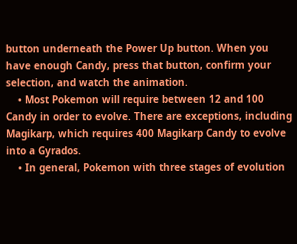button underneath the Power Up button. When you have enough Candy, press that button, confirm your selection, and watch the animation.
    • Most Pokemon will require between 12 and 100 Candy in order to evolve. There are exceptions, including Magikarp, which requires 400 Magikarp Candy to evolve into a Gyrados.
    • In general, Pokemon with three stages of evolution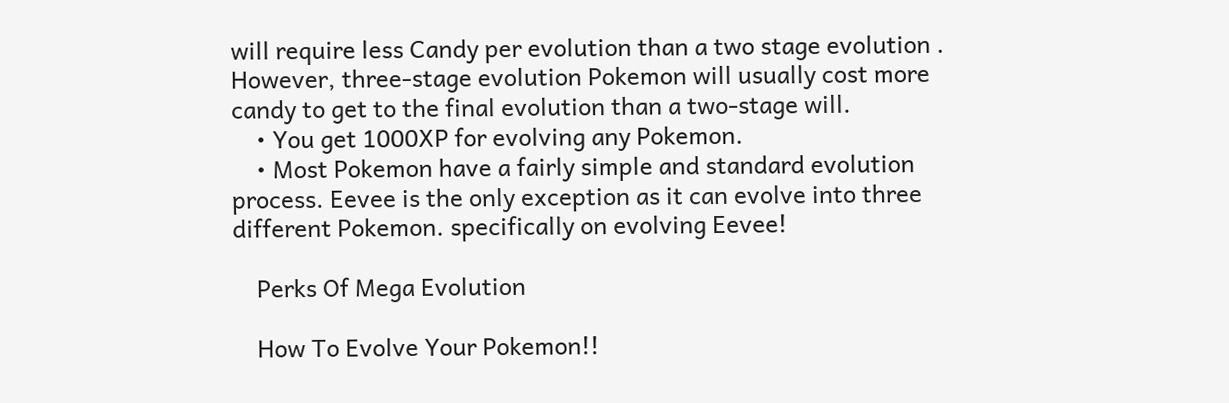will require less Candy per evolution than a two stage evolution . However, three-stage evolution Pokemon will usually cost more candy to get to the final evolution than a two-stage will.
    • You get 1000XP for evolving any Pokemon.
    • Most Pokemon have a fairly simple and standard evolution process. Eevee is the only exception as it can evolve into three different Pokemon. specifically on evolving Eevee!

    Perks Of Mega Evolution

    How To Evolve Your Pokemon!!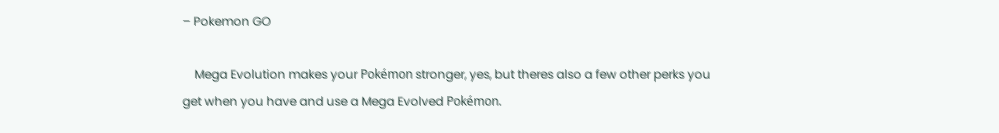– Pokemon GO

    Mega Evolution makes your Pokémon stronger, yes, but theres also a few other perks you get when you have and use a Mega Evolved Pokémon.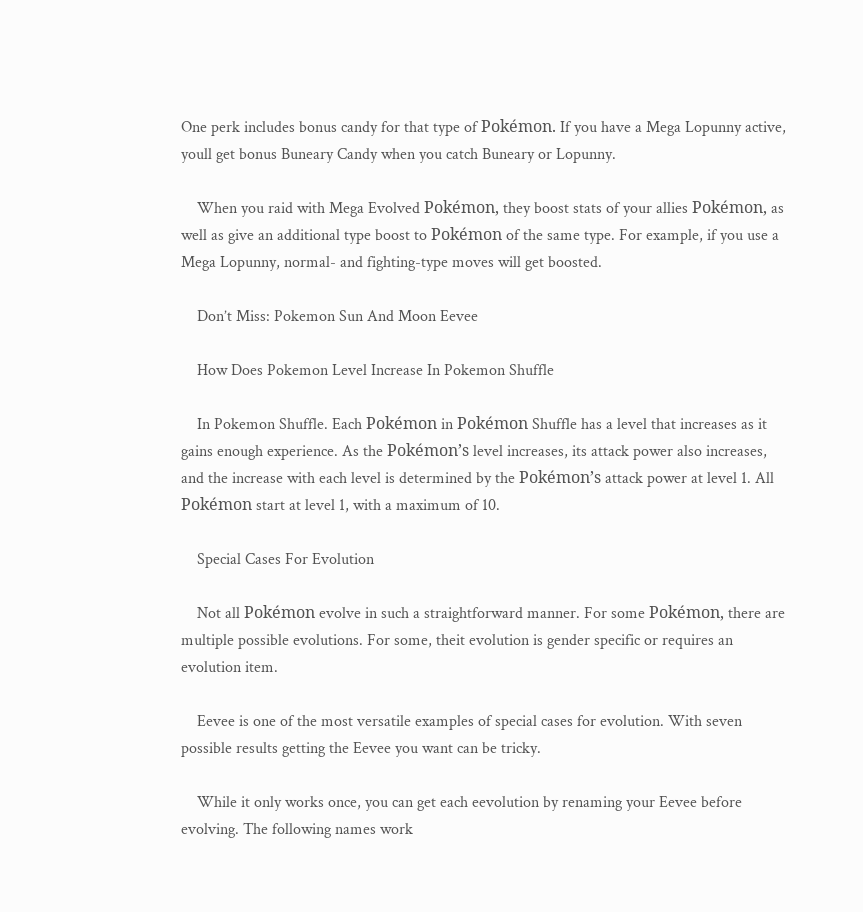One perk includes bonus candy for that type of Pokémon. If you have a Mega Lopunny active, youll get bonus Buneary Candy when you catch Buneary or Lopunny.

    When you raid with Mega Evolved Pokémon, they boost stats of your allies Pokémon, as well as give an additional type boost to Pokémon of the same type. For example, if you use a Mega Lopunny, normal- and fighting-type moves will get boosted.

    Don’t Miss: Pokemon Sun And Moon Eevee

    How Does Pokemon Level Increase In Pokemon Shuffle

    In Pokemon Shuffle. Each Pokémon in Pokémon Shuffle has a level that increases as it gains enough experience. As the Pokémon’s level increases, its attack power also increases, and the increase with each level is determined by the Pokémon’s attack power at level 1. All Pokémon start at level 1, with a maximum of 10.

    Special Cases For Evolution

    Not all Pokémon evolve in such a straightforward manner. For some Pokémon, there are multiple possible evolutions. For some, theit evolution is gender specific or requires an evolution item.

    Eevee is one of the most versatile examples of special cases for evolution. With seven possible results getting the Eevee you want can be tricky.

    While it only works once, you can get each eevolution by renaming your Eevee before evolving. The following names work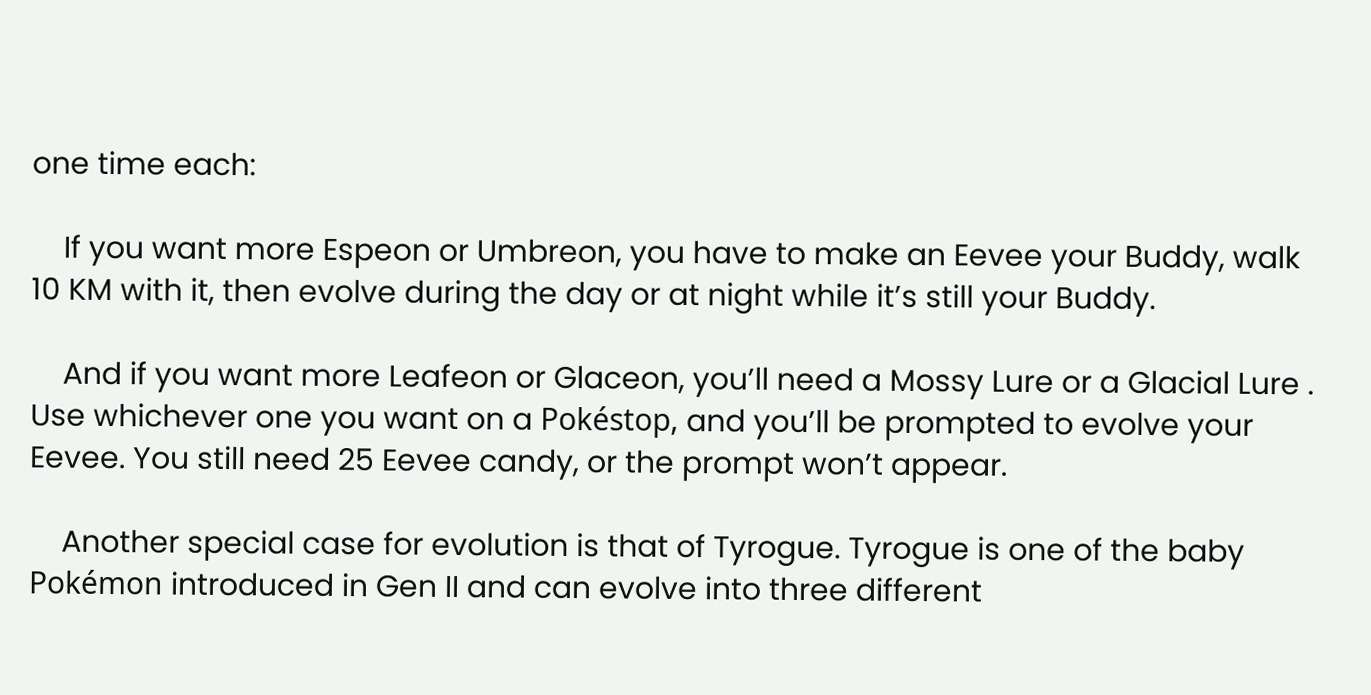one time each:

    If you want more Espeon or Umbreon, you have to make an Eevee your Buddy, walk 10 KM with it, then evolve during the day or at night while it’s still your Buddy.

    And if you want more Leafeon or Glaceon, you’ll need a Mossy Lure or a Glacial Lure . Use whichever one you want on a Pokéstop, and you’ll be prompted to evolve your Eevee. You still need 25 Eevee candy, or the prompt won’t appear.

    Another special case for evolution is that of Tyrogue. Tyrogue is one of the baby Pokémon introduced in Gen II and can evolve into three different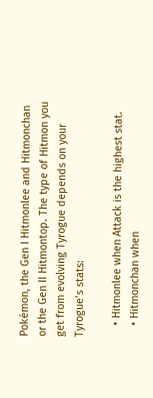Pokémon, the Gen I Hitmonlee and Hitmonchan or the Gen II Hitmontop. The type of Hitmon you get from evolving Tyrogue depends on your Tyrogue’s stats:

    • Hitmonlee when Attack is the highest stat.
    • Hitmonchan when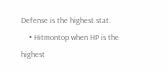Defense is the highest stat.
    • Hitmontop when HP is the highest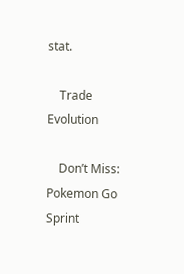stat.

    Trade Evolution

    Don’t Miss: Pokemon Go Sprint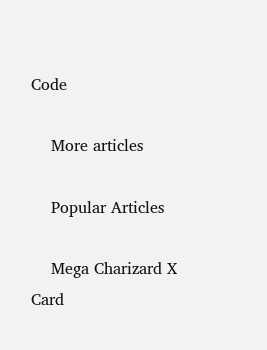Code

    More articles

    Popular Articles

    Mega Charizard X Card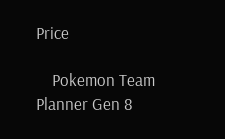Price

    Pokemon Team Planner Gen 8